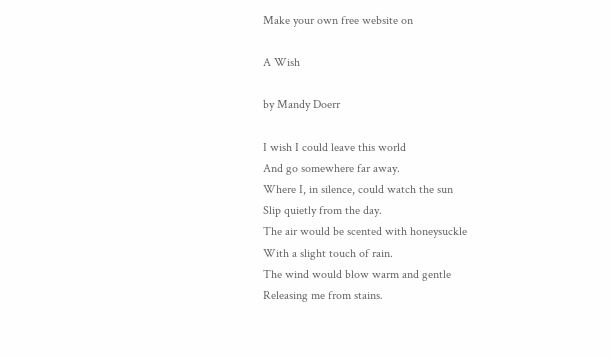Make your own free website on

A Wish

by Mandy Doerr

I wish I could leave this world
And go somewhere far away.
Where I, in silence, could watch the sun
Slip quietly from the day.
The air would be scented with honeysuckle
With a slight touch of rain.
The wind would blow warm and gentle
Releasing me from stains.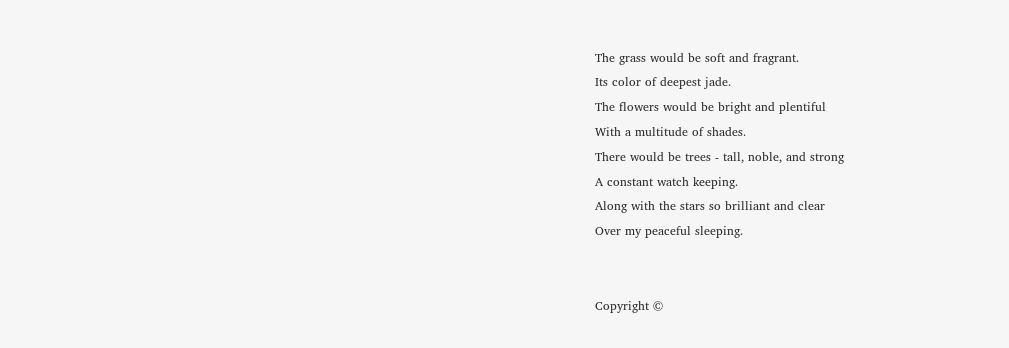The grass would be soft and fragrant.
Its color of deepest jade.
The flowers would be bright and plentiful
With a multitude of shades.
There would be trees - tall, noble, and strong
A constant watch keeping.
Along with the stars so brilliant and clear
Over my peaceful sleeping.


Copyright ©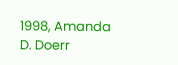1998, Amanda D. Doerr